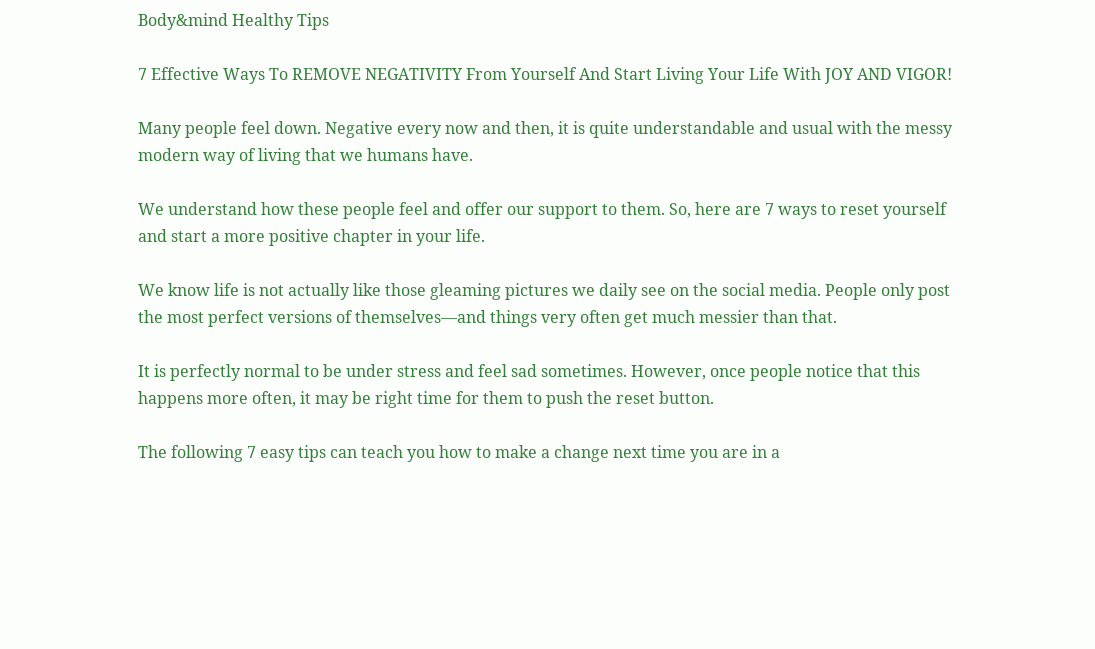Body&mind Healthy Tips

7 Effective Ways To REMOVE NEGATIVITY From Yourself And Start Living Your Life With JOY AND VIGOR!

Many people feel down. Negative every now and then, it is quite understandable and usual with the messy modern way of living that we humans have.

We understand how these people feel and offer our support to them. So, here are 7 ways to reset yourself and start a more positive chapter in your life.

We know life is not actually like those gleaming pictures we daily see on the social media. People only post the most perfect versions of themselves—and things very often get much messier than that.

It is perfectly normal to be under stress and feel sad sometimes. However, once people notice that this happens more often, it may be right time for them to push the reset button.

The following 7 easy tips can teach you how to make a change next time you are in a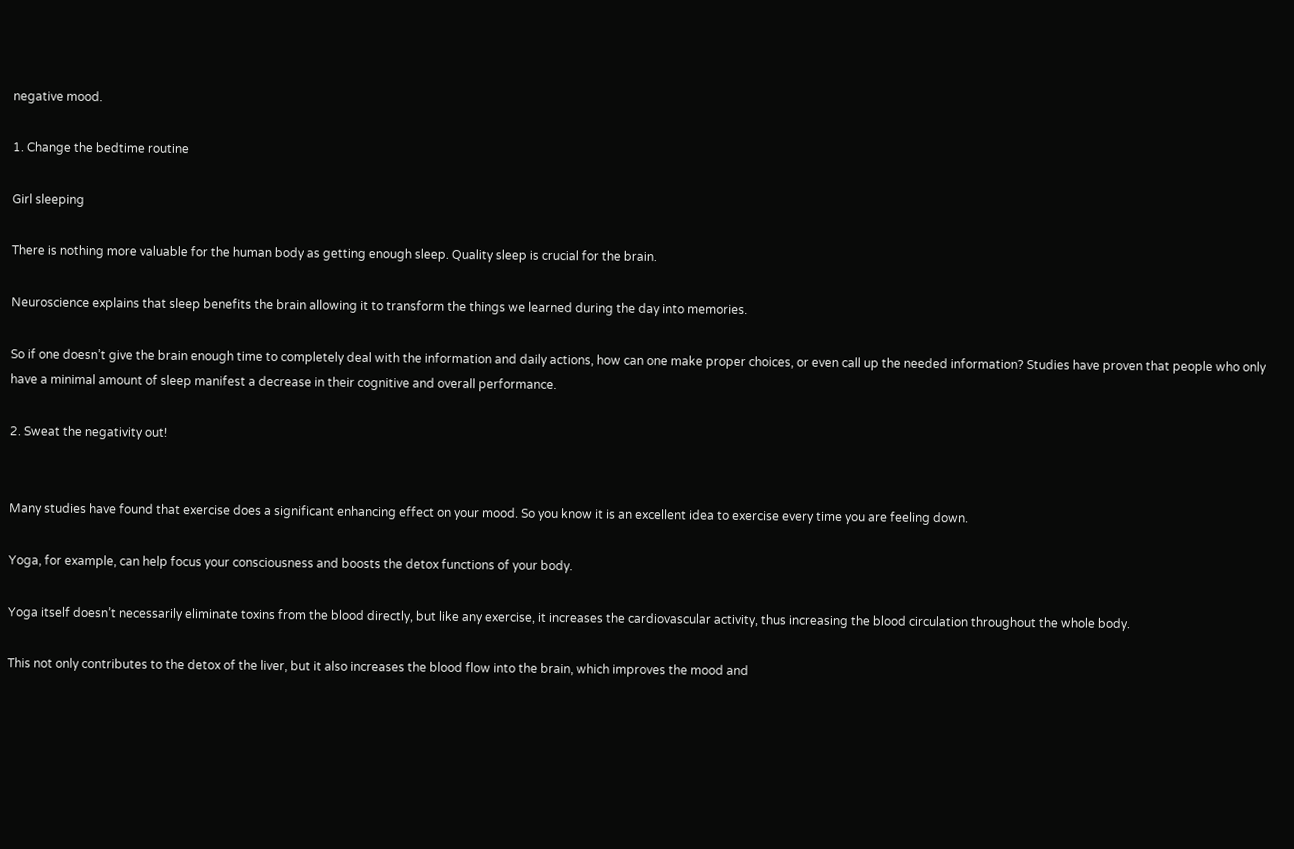negative mood.

1. Change the bedtime routine

Girl sleeping

There is nothing more valuable for the human body as getting enough sleep. Quality sleep is crucial for the brain.

Neuroscience explains that sleep benefits the brain allowing it to transform the things we learned during the day into memories.

So if one doesn’t give the brain enough time to completely deal with the information and daily actions, how can one make proper choices, or even call up the needed information? Studies have proven that people who only have a minimal amount of sleep manifest a decrease in their cognitive and overall performance.

2. Sweat the negativity out!


Many studies have found that exercise does a significant enhancing effect on your mood. So you know it is an excellent idea to exercise every time you are feeling down.

Yoga, for example, can help focus your consciousness and boosts the detox functions of your body.

Yoga itself doesn’t necessarily eliminate toxins from the blood directly, but like any exercise, it increases the cardiovascular activity, thus increasing the blood circulation throughout the whole body.

This not only contributes to the detox of the liver, but it also increases the blood flow into the brain, which improves the mood and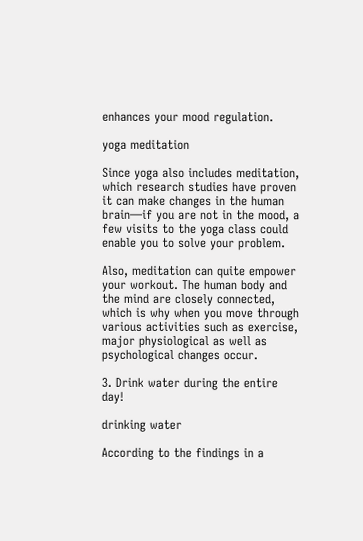enhances your mood regulation.

yoga meditation

Since yoga also includes meditation, which research studies have proven it can make changes in the human brain—if you are not in the mood, a few visits to the yoga class could enable you to solve your problem.

Also, meditation can quite empower your workout. The human body and the mind are closely connected, which is why when you move through various activities such as exercise, major physiological as well as psychological changes occur.

3. Drink water during the entire day!

drinking water

According to the findings in a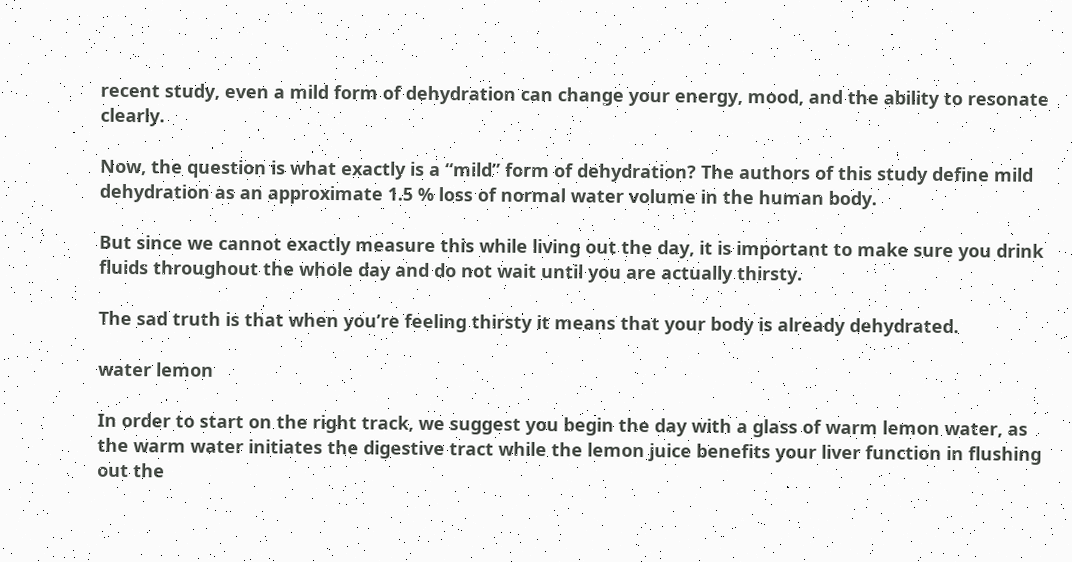recent study, even a mild form of dehydration can change your energy, mood, and the ability to resonate clearly.

Now, the question is what exactly is a “mild” form of dehydration? The authors of this study define mild dehydration as an approximate 1.5 % loss of normal water volume in the human body.

But since we cannot exactly measure this while living out the day, it is important to make sure you drink fluids throughout the whole day and do not wait until you are actually thirsty.

The sad truth is that when you’re feeling thirsty it means that your body is already dehydrated.

water lemon

In order to start on the right track, we suggest you begin the day with a glass of warm lemon water, as the warm water initiates the digestive tract while the lemon juice benefits your liver function in flushing out the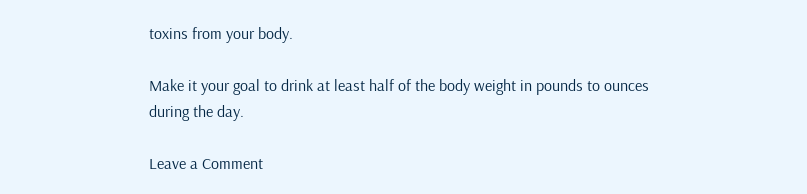toxins from your body.

Make it your goal to drink at least half of the body weight in pounds to ounces during the day.

Leave a Comment